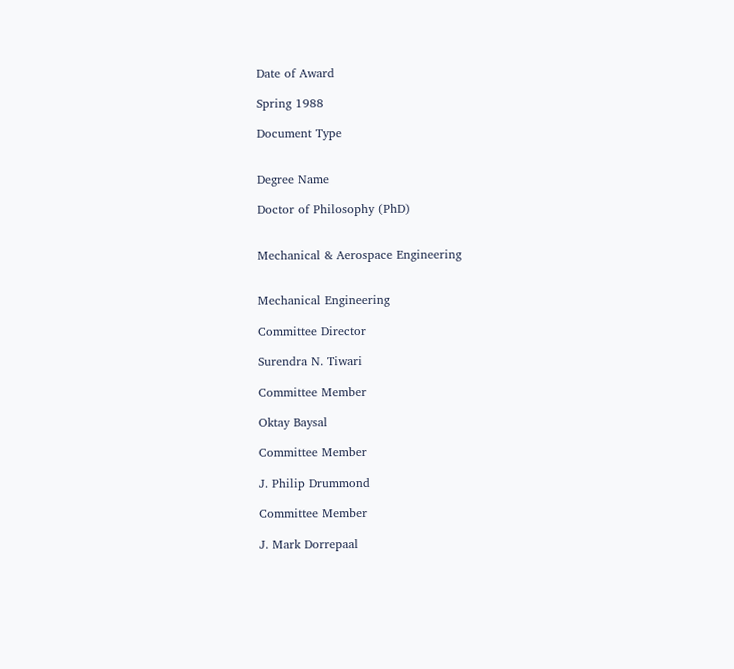Date of Award

Spring 1988

Document Type


Degree Name

Doctor of Philosophy (PhD)


Mechanical & Aerospace Engineering


Mechanical Engineering

Committee Director

Surendra N. Tiwari

Committee Member

Oktay Baysal

Committee Member

J. Philip Drummond

Committee Member

J. Mark Dorrepaal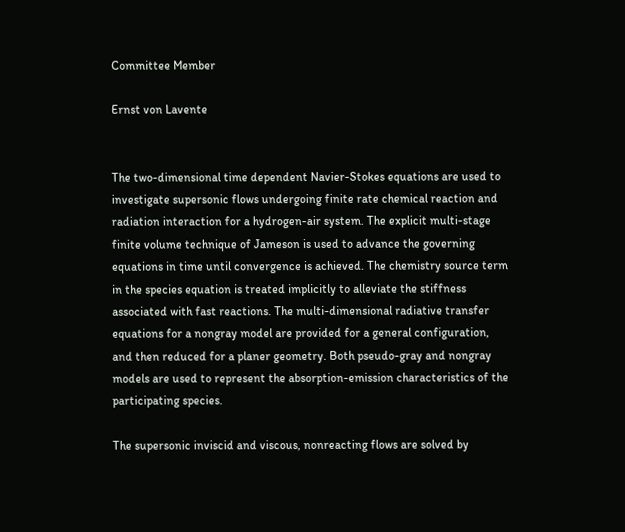Committee Member

Ernst von Lavente


The two-dimensional time dependent Navier-Stokes equations are used to investigate supersonic flows undergoing finite rate chemical reaction and radiation interaction for a hydrogen-air system. The explicit multi-stage finite volume technique of Jameson is used to advance the governing equations in time until convergence is achieved. The chemistry source term in the species equation is treated implicitly to alleviate the stiffness associated with fast reactions. The multi-dimensional radiative transfer equations for a nongray model are provided for a general configuration, and then reduced for a planer geometry. Both pseudo-gray and nongray models are used to represent the absorption-emission characteristics of the participating species.

The supersonic inviscid and viscous, nonreacting flows are solved by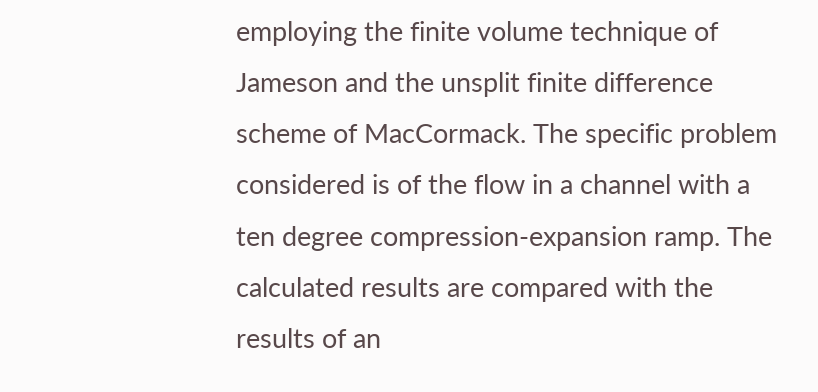employing the finite volume technique of Jameson and the unsplit finite difference scheme of MacCormack. The specific problem considered is of the flow in a channel with a ten degree compression-expansion ramp. The calculated results are compared with the results of an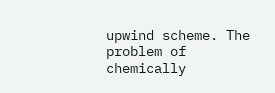upwind scheme. The problem of chemically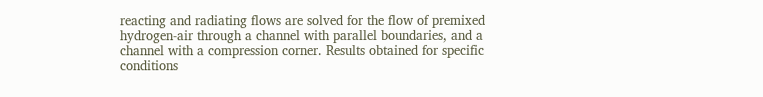reacting and radiating flows are solved for the flow of premixed hydrogen-air through a channel with parallel boundaries, and a channel with a compression corner. Results obtained for specific conditions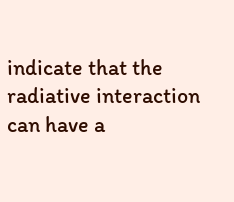indicate that the radiative interaction can have a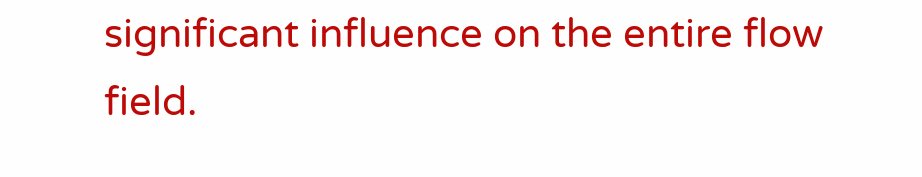significant influence on the entire flow field.